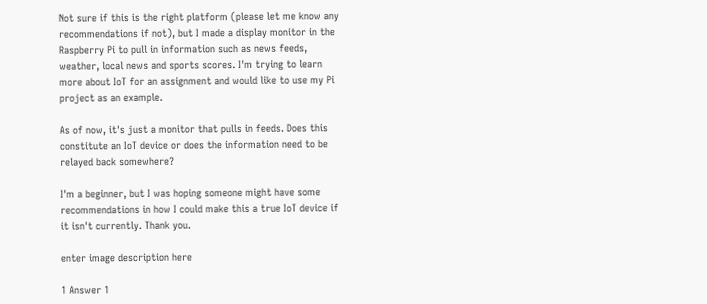Not sure if this is the right platform (please let me know any recommendations if not), but I made a display monitor in the Raspberry Pi to pull in information such as news feeds, weather, local news and sports scores. I'm trying to learn more about IoT for an assignment and would like to use my Pi project as an example.

As of now, it's just a monitor that pulls in feeds. Does this constitute an IoT device or does the information need to be relayed back somewhere?

I'm a beginner, but I was hoping someone might have some recommendations in how I could make this a true IoT device if it isn't currently. Thank you.

enter image description here

1 Answer 1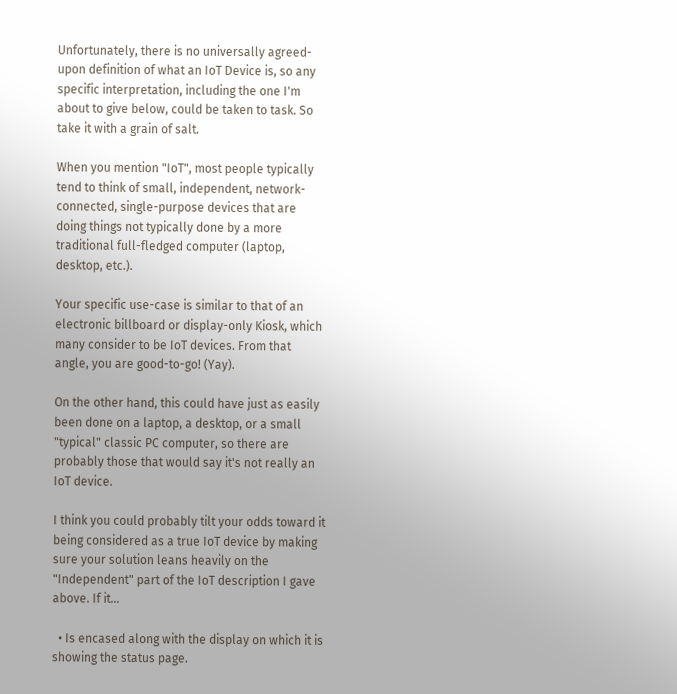Unfortunately, there is no universally agreed-upon definition of what an IoT Device is, so any specific interpretation, including the one I'm about to give below, could be taken to task. So take it with a grain of salt.

When you mention "IoT", most people typically tend to think of small, independent, network-connected, single-purpose devices that are doing things not typically done by a more traditional full-fledged computer (laptop, desktop, etc.).

Your specific use-case is similar to that of an electronic billboard or display-only Kiosk, which many consider to be IoT devices. From that angle, you are good-to-go! (Yay).

On the other hand, this could have just as easily been done on a laptop, a desktop, or a small "typical" classic PC computer, so there are probably those that would say it's not really an IoT device.

I think you could probably tilt your odds toward it being considered as a true IoT device by making sure your solution leans heavily on the "Independent" part of the IoT description I gave above. If it...

  • Is encased along with the display on which it is showing the status page.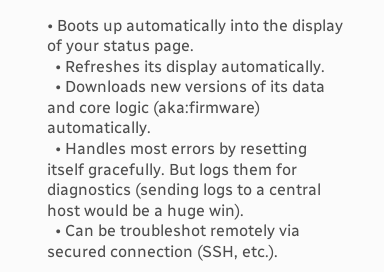• Boots up automatically into the display of your status page.
  • Refreshes its display automatically.
  • Downloads new versions of its data and core logic (aka:firmware) automatically.
  • Handles most errors by resetting itself gracefully. But logs them for diagnostics (sending logs to a central host would be a huge win).
  • Can be troubleshot remotely via secured connection (SSH, etc.).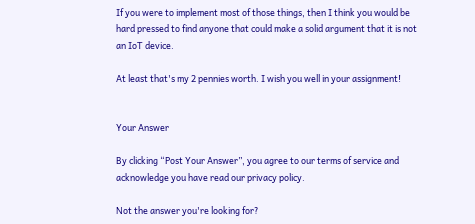If you were to implement most of those things, then I think you would be hard pressed to find anyone that could make a solid argument that it is not an IoT device.

At least that's my 2 pennies worth. I wish you well in your assignment!


Your Answer

By clicking “Post Your Answer”, you agree to our terms of service and acknowledge you have read our privacy policy.

Not the answer you're looking for?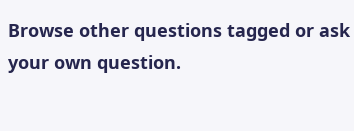Browse other questions tagged or ask your own question.